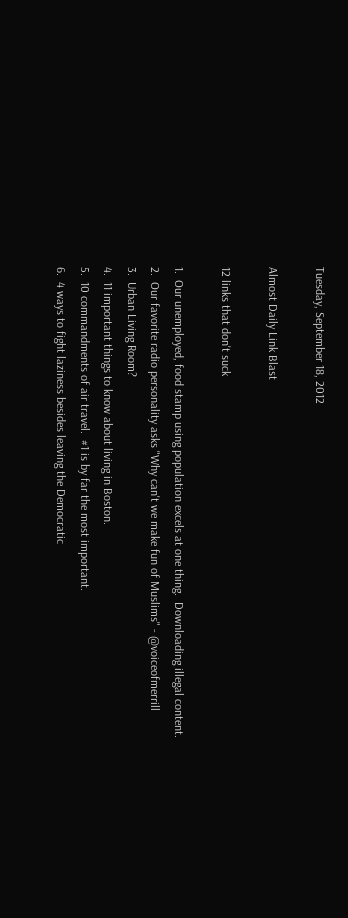Tuesday, September 18, 2012

Almost Daily Link Blast

12 links that don't suck

1.  Our unemployed, food stamp using population excels at one thing.  Downloading illegal content.
2.  Our favorite radio personality asks "Why can't we make fun of Muslims" - @voiceofmerrill
3.  Urban Living Room?
4.  11 important things to know about living in Boston.
5.  10 commandments of air travel.  #1 is by far the most important.
6.  4 ways to fight laziness besides leaving the Democratic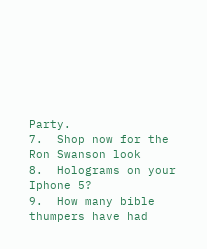Party.
7.  Shop now for the Ron Swanson look
8.  Holograms on your Iphone 5?
9.  How many bible thumpers have had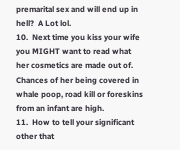premarital sex and will end up in hell?  A Lot lol.
10.  Next time you kiss your wife you MIGHT want to read what her cosmetics are made out of.  Chances of her being covered in whale poop, road kill or foreskins from an infant are high.
11.  How to tell your significant other that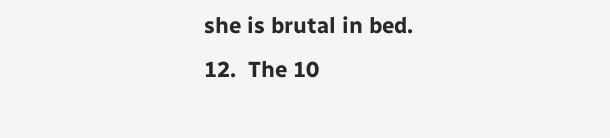she is brutal in bed.
12.  The 10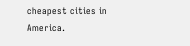cheapest cities in America.